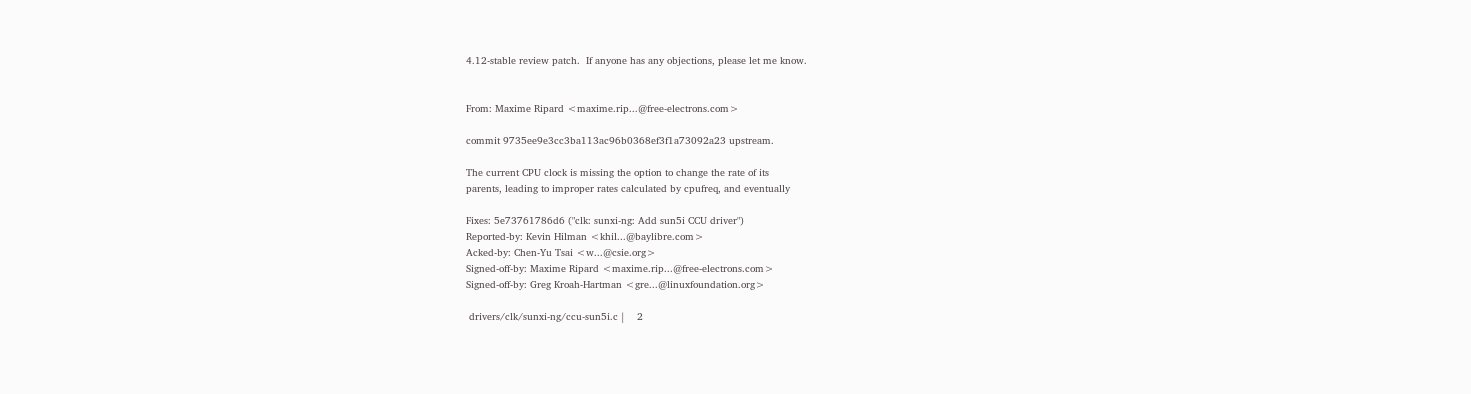4.12-stable review patch.  If anyone has any objections, please let me know.


From: Maxime Ripard <maxime.rip...@free-electrons.com>

commit 9735ee9e3cc3ba113ac96b0368ef3f1a73092a23 upstream.

The current CPU clock is missing the option to change the rate of its
parents, leading to improper rates calculated by cpufreq, and eventually

Fixes: 5e73761786d6 ("clk: sunxi-ng: Add sun5i CCU driver")
Reported-by: Kevin Hilman <khil...@baylibre.com>
Acked-by: Chen-Yu Tsai <w...@csie.org>
Signed-off-by: Maxime Ripard <maxime.rip...@free-electrons.com>
Signed-off-by: Greg Kroah-Hartman <gre...@linuxfoundation.org>

 drivers/clk/sunxi-ng/ccu-sun5i.c |    2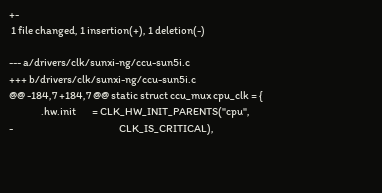+-
 1 file changed, 1 insertion(+), 1 deletion(-)

--- a/drivers/clk/sunxi-ng/ccu-sun5i.c
+++ b/drivers/clk/sunxi-ng/ccu-sun5i.c
@@ -184,7 +184,7 @@ static struct ccu_mux cpu_clk = {
                .hw.init        = CLK_HW_INIT_PARENTS("cpu",
-                                                     CLK_IS_CRITICAL),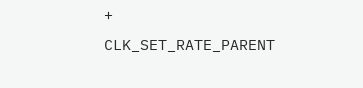+                                                     CLK_SET_RATE_PARENT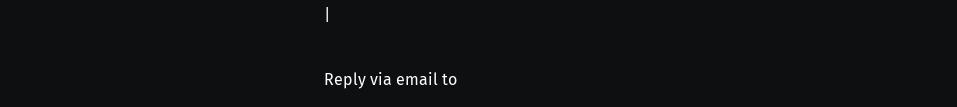|

Reply via email to